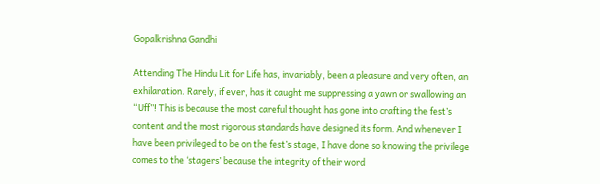Gopalkrishna Gandhi

Attending The Hindu Lit for Life has, invariably, been a pleasure and very often, an exhilaration. Rarely, if ever, has it caught me suppressing a yawn or swallowing an “Uff”! This is because the most careful thought has gone into crafting the fest’s content and the most rigorous standards have designed its form. And whenever I have been privileged to be on the fest’s stage, I have done so knowing the privilege comes to the ‘stagers’ because the integrity of their word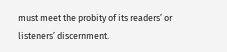must meet the probity of its readers’ or listeners’ discernment.